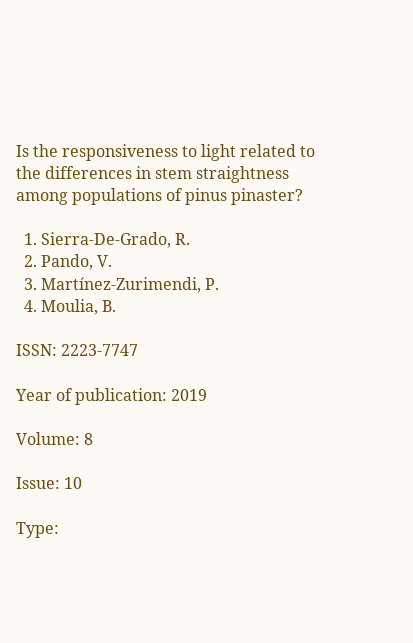Is the responsiveness to light related to the differences in stem straightness among populations of pinus pinaster?

  1. Sierra-De-Grado, R.
  2. Pando, V.
  3. Martínez-Zurimendi, P.
  4. Moulia, B.

ISSN: 2223-7747

Year of publication: 2019

Volume: 8

Issue: 10

Type: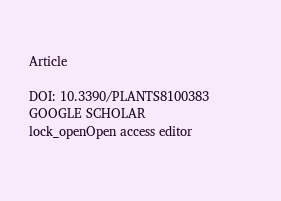Article

DOI: 10.3390/PLANTS8100383 GOOGLE SCHOLAR lock_openOpen access editor